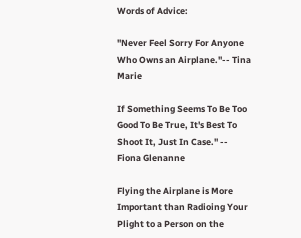Words of Advice:

"Never Feel Sorry For Anyone Who Owns an Airplane."-- Tina Marie

If Something Seems To Be Too Good To Be True, It's Best To Shoot It, Just In Case." -- Fiona Glenanne

Flying the Airplane is More Important than Radioing Your Plight to a Person on the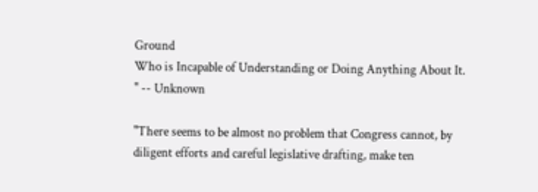Ground
Who is Incapable of Understanding or Doing Anything About It.
" -- Unknown

"There seems to be almost no problem that Congress cannot, by diligent efforts and careful legislative drafting, make ten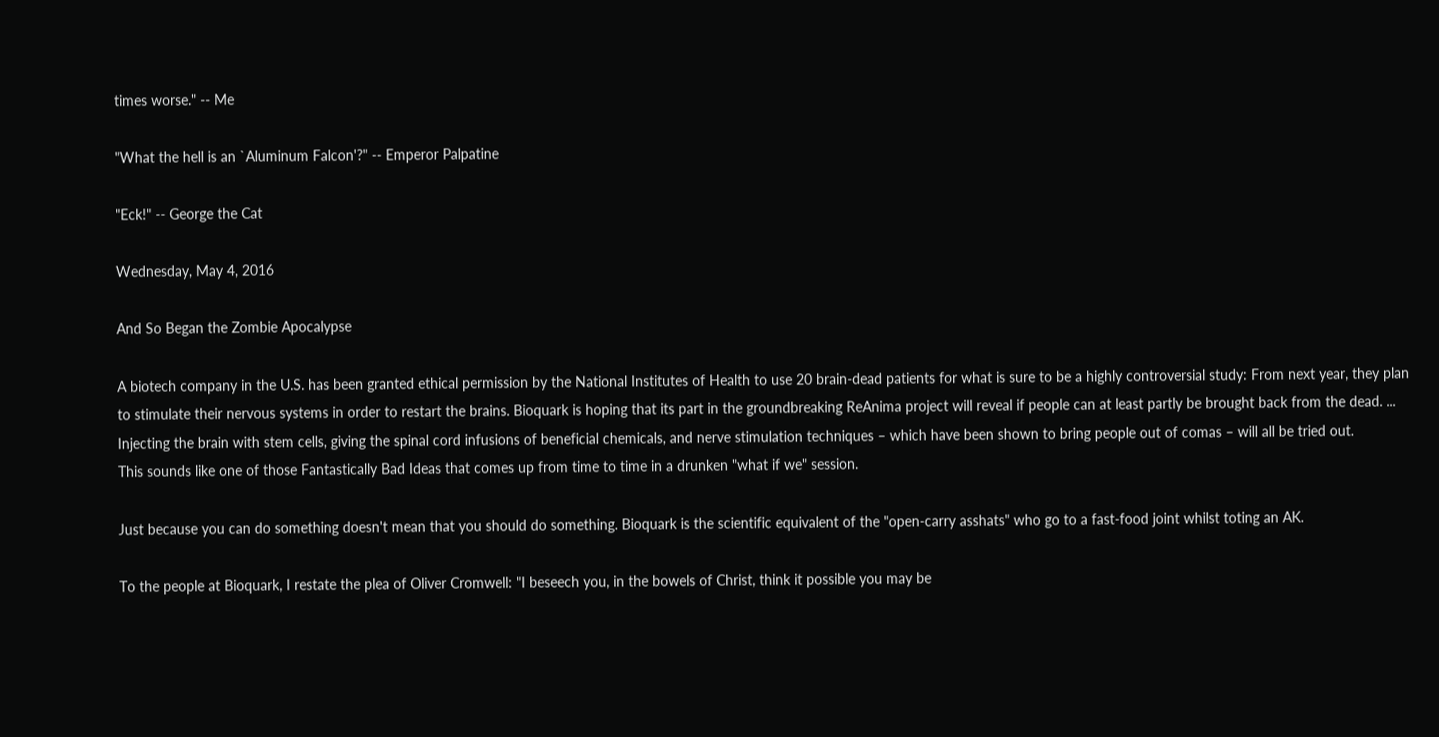times worse." -- Me

"What the hell is an `Aluminum Falcon'?" -- Emperor Palpatine

"Eck!" -- George the Cat

Wednesday, May 4, 2016

And So Began the Zombie Apocalypse

A biotech company in the U.S. has been granted ethical permission by the National Institutes of Health to use 20 brain-dead patients for what is sure to be a highly controversial study: From next year, they plan to stimulate their nervous systems in order to restart the brains. Bioquark is hoping that its part in the groundbreaking ReAnima project will reveal if people can at least partly be brought back from the dead. ... Injecting the brain with stem cells, giving the spinal cord infusions of beneficial chemicals, and nerve stimulation techniques – which have been shown to bring people out of comas – will all be tried out.
This sounds like one of those Fantastically Bad Ideas that comes up from time to time in a drunken "what if we" session.

Just because you can do something doesn't mean that you should do something. Bioquark is the scientific equivalent of the "open-carry asshats" who go to a fast-food joint whilst toting an AK.

To the people at Bioquark, I restate the plea of Oliver Cromwell: "I beseech you, in the bowels of Christ, think it possible you may be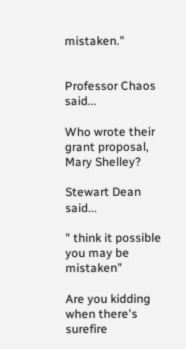mistaken."


Professor Chaos said...

Who wrote their grant proposal, Mary Shelley?

Stewart Dean said...

" think it possible you may be mistaken"

Are you kidding when there's surefire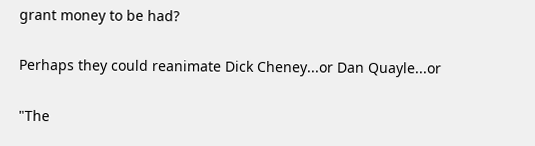grant money to be had?

Perhaps they could reanimate Dick Cheney...or Dan Quayle...or

"The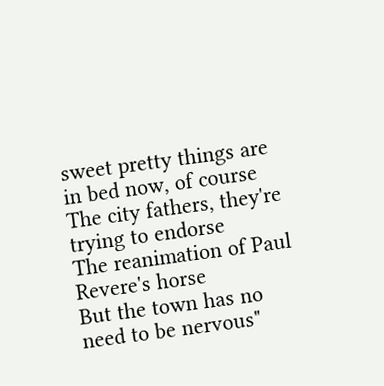sweet pretty things are in bed now, of course
The city fathers, they're trying to endorse
The reanimation of Paul Revere's horse
But the town has no need to be nervous"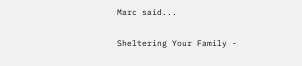Marc said...

Sheltering Your Family -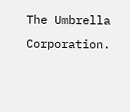The Umbrella Corporation.